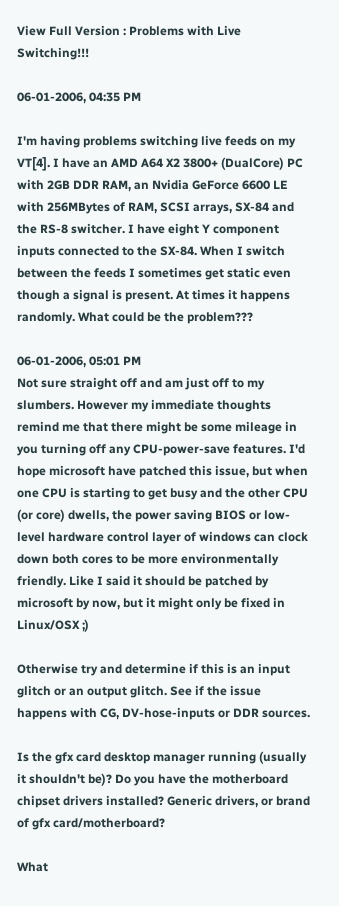View Full Version : Problems with Live Switching!!!

06-01-2006, 04:35 PM

I'm having problems switching live feeds on my VT[4]. I have an AMD A64 X2 3800+ (DualCore) PC with 2GB DDR RAM, an Nvidia GeForce 6600 LE with 256MBytes of RAM, SCSI arrays, SX-84 and the RS-8 switcher. I have eight Y component inputs connected to the SX-84. When I switch between the feeds I sometimes get static even though a signal is present. At times it happens randomly. What could be the problem???

06-01-2006, 05:01 PM
Not sure straight off and am just off to my slumbers. However my immediate thoughts remind me that there might be some mileage in you turning off any CPU-power-save features. I'd hope microsoft have patched this issue, but when one CPU is starting to get busy and the other CPU (or core) dwells, the power saving BIOS or low-level hardware control layer of windows can clock down both cores to be more environmentally friendly. Like I said it should be patched by microsoft by now, but it might only be fixed in Linux/OSX ;)

Otherwise try and determine if this is an input glitch or an output glitch. See if the issue happens with CG, DV-hose-inputs or DDR sources.

Is the gfx card desktop manager running (usually it shouldn't be)? Do you have the motherboard chipset drivers installed? Generic drivers, or brand of gfx card/motherboard?

What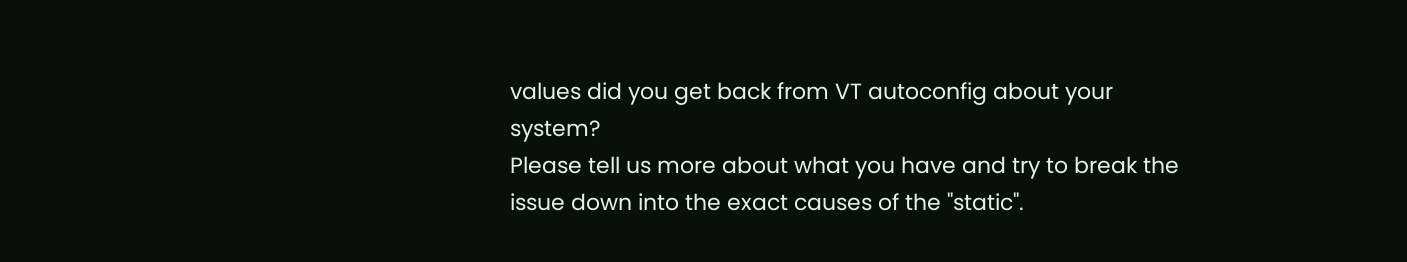values did you get back from VT autoconfig about your system?
Please tell us more about what you have and try to break the issue down into the exact causes of the "static".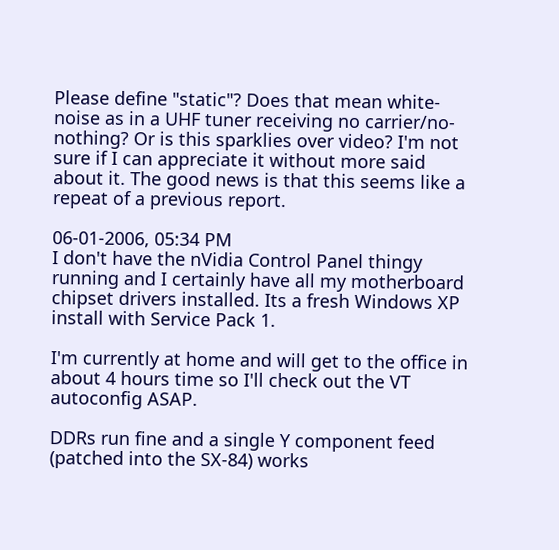Please define "static"? Does that mean white-noise as in a UHF tuner receiving no carrier/no-nothing? Or is this sparklies over video? I'm not sure if I can appreciate it without more said about it. The good news is that this seems like a repeat of a previous report.

06-01-2006, 05:34 PM
I don't have the nVidia Control Panel thingy running and I certainly have all my motherboard chipset drivers installed. Its a fresh Windows XP install with Service Pack 1.

I'm currently at home and will get to the office in about 4 hours time so I'll check out the VT autoconfig ASAP.

DDRs run fine and a single Y component feed (patched into the SX-84) works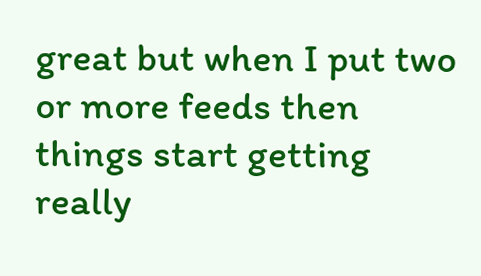great but when I put two or more feeds then things start getting really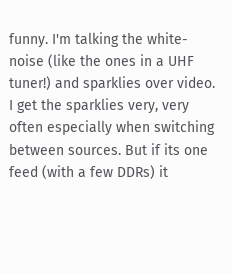funny. I'm talking the white-noise (like the ones in a UHF tuner!) and sparklies over video. I get the sparklies very, very often especially when switching between sources. But if its one feed (with a few DDRs) it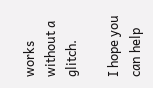works without a glitch.

I hope you can help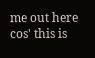me out here cos' this is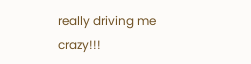really driving me crazy!!!